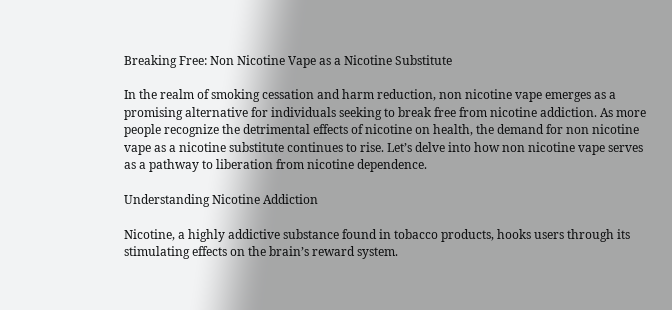Breaking Free: Non Nicotine Vape as a Nicotine Substitute

In the realm of smoking cessation and harm reduction, non nicotine vape emerges as a promising alternative for individuals seeking to break free from nicotine addiction. As more people recognize the detrimental effects of nicotine on health, the demand for non nicotine vape as a nicotine substitute continues to rise. Let’s delve into how non nicotine vape serves as a pathway to liberation from nicotine dependence.

Understanding Nicotine Addiction

Nicotine, a highly addictive substance found in tobacco products, hooks users through its stimulating effects on the brain’s reward system.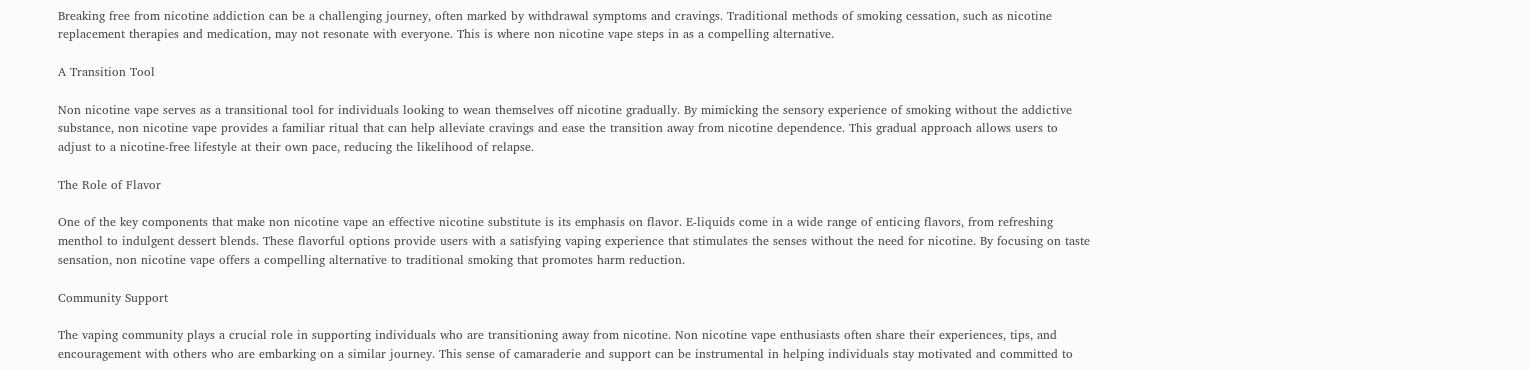Breaking free from nicotine addiction can be a challenging journey, often marked by withdrawal symptoms and cravings. Traditional methods of smoking cessation, such as nicotine replacement therapies and medication, may not resonate with everyone. This is where non nicotine vape steps in as a compelling alternative.

A Transition Tool

Non nicotine vape serves as a transitional tool for individuals looking to wean themselves off nicotine gradually. By mimicking the sensory experience of smoking without the addictive substance, non nicotine vape provides a familiar ritual that can help alleviate cravings and ease the transition away from nicotine dependence. This gradual approach allows users to adjust to a nicotine-free lifestyle at their own pace, reducing the likelihood of relapse.

The Role of Flavor

One of the key components that make non nicotine vape an effective nicotine substitute is its emphasis on flavor. E-liquids come in a wide range of enticing flavors, from refreshing menthol to indulgent dessert blends. These flavorful options provide users with a satisfying vaping experience that stimulates the senses without the need for nicotine. By focusing on taste sensation, non nicotine vape offers a compelling alternative to traditional smoking that promotes harm reduction.

Community Support

The vaping community plays a crucial role in supporting individuals who are transitioning away from nicotine. Non nicotine vape enthusiasts often share their experiences, tips, and encouragement with others who are embarking on a similar journey. This sense of camaraderie and support can be instrumental in helping individuals stay motivated and committed to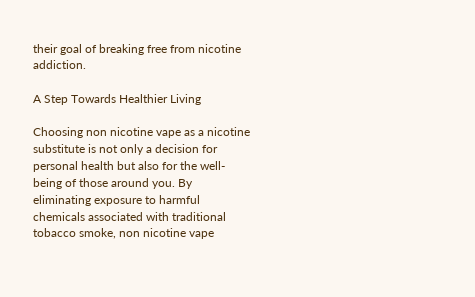their goal of breaking free from nicotine addiction.

A Step Towards Healthier Living

Choosing non nicotine vape as a nicotine substitute is not only a decision for personal health but also for the well-being of those around you. By eliminating exposure to harmful chemicals associated with traditional tobacco smoke, non nicotine vape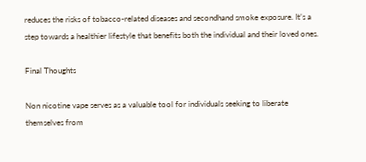reduces the risks of tobacco-related diseases and secondhand smoke exposure. It’s a step towards a healthier lifestyle that benefits both the individual and their loved ones.

Final Thoughts

Non nicotine vape serves as a valuable tool for individuals seeking to liberate themselves from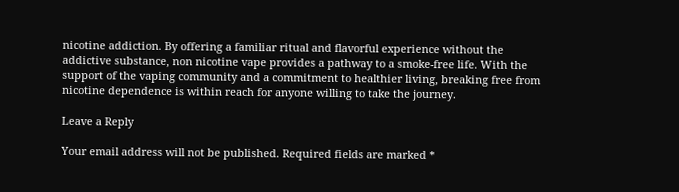nicotine addiction. By offering a familiar ritual and flavorful experience without the addictive substance, non nicotine vape provides a pathway to a smoke-free life. With the support of the vaping community and a commitment to healthier living, breaking free from nicotine dependence is within reach for anyone willing to take the journey.

Leave a Reply

Your email address will not be published. Required fields are marked *